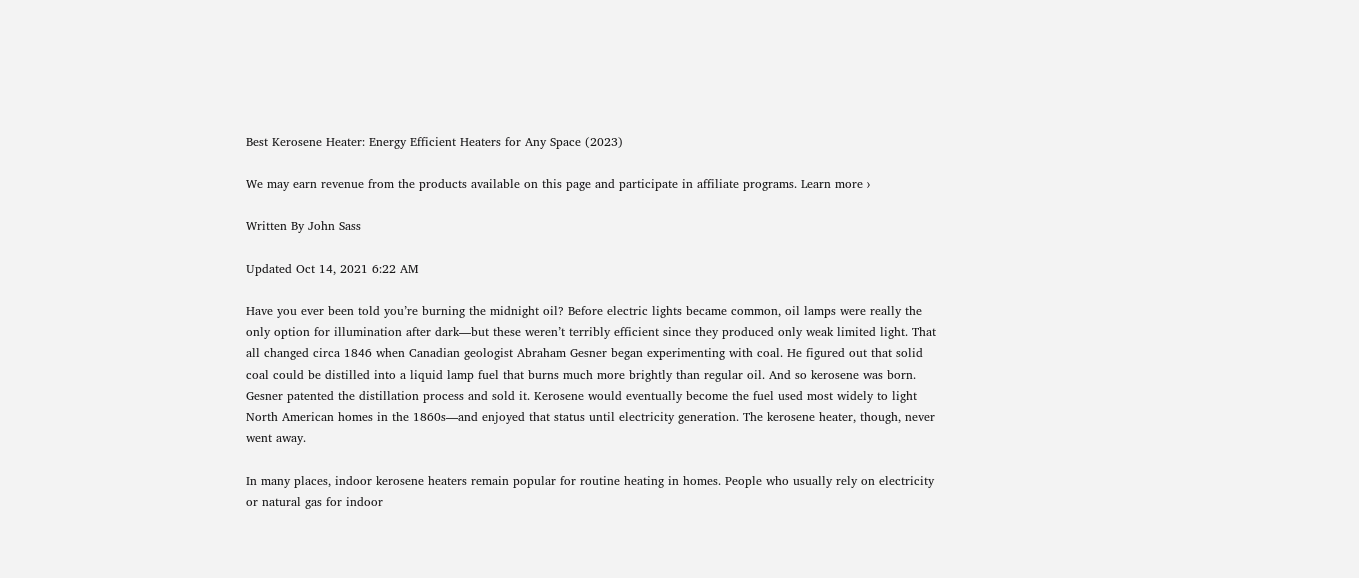Best Kerosene Heater: Energy Efficient Heaters for Any Space (2023)

We may earn revenue from the products available on this page and participate in affiliate programs. Learn more ›

Written By John Sass

Updated Oct 14, 2021 6:22 AM

Have you ever been told you’re burning the midnight oil? Before electric lights became common, oil lamps were really the only option for illumination after dark—but these weren’t terribly efficient since they produced only weak limited light. That all changed circa 1846 when Canadian geologist Abraham Gesner began experimenting with coal. He figured out that solid coal could be distilled into a liquid lamp fuel that burns much more brightly than regular oil. And so kerosene was born. Gesner patented the distillation process and sold it. Kerosene would eventually become the fuel used most widely to light North American homes in the 1860s—and enjoyed that status until electricity generation. The kerosene heater, though, never went away.

In many places, indoor kerosene heaters remain popular for routine heating in homes. People who usually rely on electricity or natural gas for indoor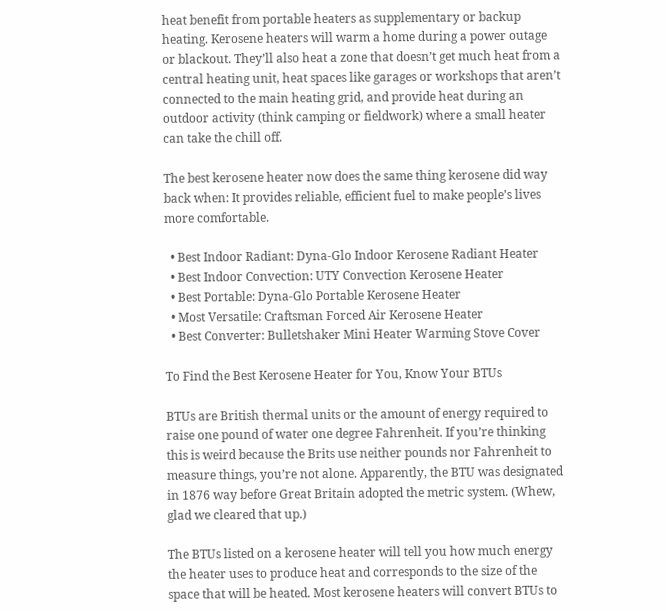heat benefit from portable heaters as supplementary or backup heating. Kerosene heaters will warm a home during a power outage or blackout. They’ll also heat a zone that doesn’t get much heat from a central heating unit, heat spaces like garages or workshops that aren’t connected to the main heating grid, and provide heat during an outdoor activity (think camping or fieldwork) where a small heater can take the chill off.

The best kerosene heater now does the same thing kerosene did way back when: It provides reliable, efficient fuel to make people’s lives more comfortable.

  • Best Indoor Radiant: Dyna-Glo Indoor Kerosene Radiant Heater
  • Best Indoor Convection: UTY Convection Kerosene Heater
  • Best Portable: Dyna-Glo Portable Kerosene Heater
  • Most Versatile: Craftsman Forced Air Kerosene Heater
  • Best Converter: Bulletshaker Mini Heater Warming Stove Cover

To Find the Best Kerosene Heater for You, Know Your BTUs

BTUs are British thermal units or the amount of energy required to raise one pound of water one degree Fahrenheit. If you’re thinking this is weird because the Brits use neither pounds nor Fahrenheit to measure things, you’re not alone. Apparently, the BTU was designated in 1876 way before Great Britain adopted the metric system. (Whew, glad we cleared that up.)

The BTUs listed on a kerosene heater will tell you how much energy the heater uses to produce heat and corresponds to the size of the space that will be heated. Most kerosene heaters will convert BTUs to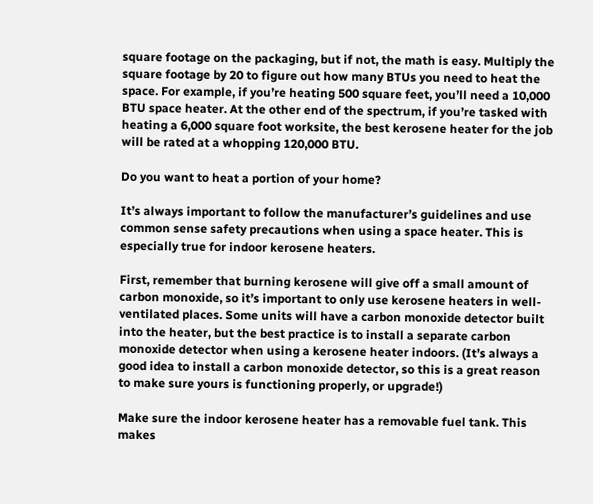square footage on the packaging, but if not, the math is easy. Multiply the square footage by 20 to figure out how many BTUs you need to heat the space. For example, if you’re heating 500 square feet, you’ll need a 10,000 BTU space heater. At the other end of the spectrum, if you’re tasked with heating a 6,000 square foot worksite, the best kerosene heater for the job will be rated at a whopping 120,000 BTU.

Do you want to heat a portion of your home?

It’s always important to follow the manufacturer’s guidelines and use common sense safety precautions when using a space heater. This is especially true for indoor kerosene heaters.

First, remember that burning kerosene will give off a small amount of carbon monoxide, so it’s important to only use kerosene heaters in well-ventilated places. Some units will have a carbon monoxide detector built into the heater, but the best practice is to install a separate carbon monoxide detector when using a kerosene heater indoors. (It’s always a good idea to install a carbon monoxide detector, so this is a great reason to make sure yours is functioning properly, or upgrade!)

Make sure the indoor kerosene heater has a removable fuel tank. This makes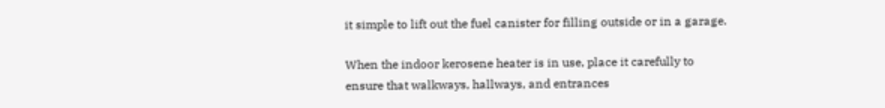it simple to lift out the fuel canister for filling outside or in a garage.

When the indoor kerosene heater is in use, place it carefully to ensure that walkways, hallways, and entrances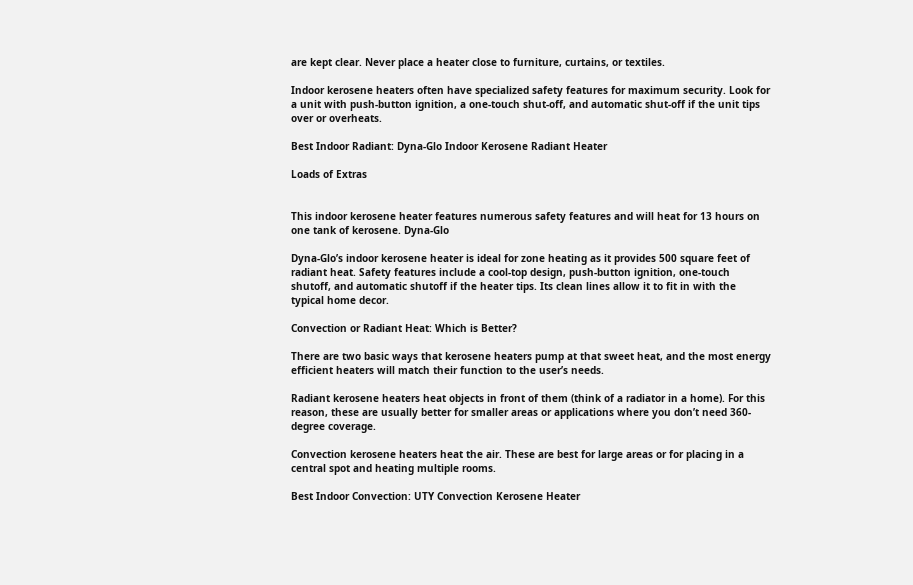are kept clear. Never place a heater close to furniture, curtains, or textiles.

Indoor kerosene heaters often have specialized safety features for maximum security. Look for a unit with push-button ignition, a one-touch shut-off, and automatic shut-off if the unit tips over or overheats.

Best Indoor Radiant: Dyna-Glo Indoor Kerosene Radiant Heater

Loads of Extras


This indoor kerosene heater features numerous safety features and will heat for 13 hours on one tank of kerosene. Dyna-Glo

Dyna-Glo’s indoor kerosene heater is ideal for zone heating as it provides 500 square feet of radiant heat. Safety features include a cool-top design, push-button ignition, one-touch shutoff, and automatic shutoff if the heater tips. Its clean lines allow it to fit in with the typical home decor.

Convection or Radiant Heat: Which is Better?

There are two basic ways that kerosene heaters pump at that sweet heat, and the most energy efficient heaters will match their function to the user’s needs.

Radiant kerosene heaters heat objects in front of them (think of a radiator in a home). For this reason, these are usually better for smaller areas or applications where you don’t need 360-degree coverage.

Convection kerosene heaters heat the air. These are best for large areas or for placing in a central spot and heating multiple rooms.

Best Indoor Convection: UTY Convection Kerosene Heater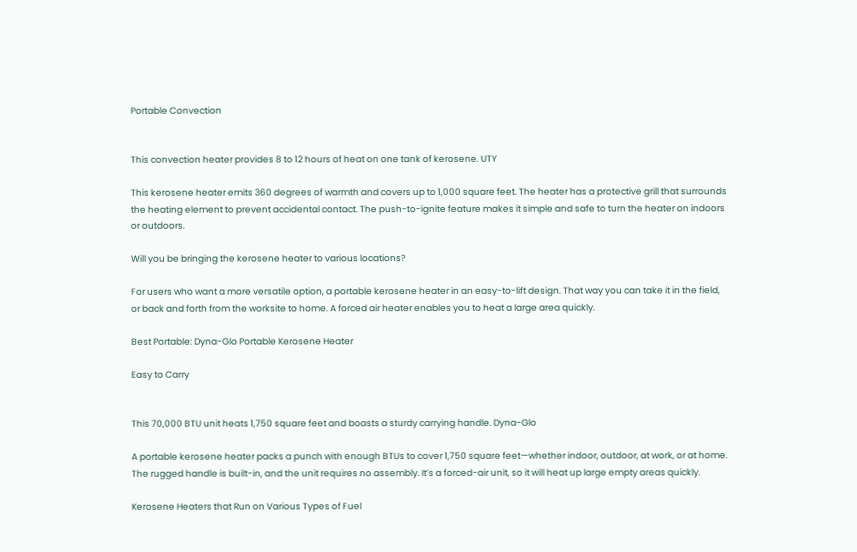Portable Convection


This convection heater provides 8 to 12 hours of heat on one tank of kerosene. UTY

This kerosene heater emits 360 degrees of warmth and covers up to 1,000 square feet. The heater has a protective grill that surrounds the heating element to prevent accidental contact. The push-to-ignite feature makes it simple and safe to turn the heater on indoors or outdoors.

Will you be bringing the kerosene heater to various locations?

For users who want a more versatile option, a portable kerosene heater in an easy-to-lift design. That way you can take it in the field, or back and forth from the worksite to home. A forced air heater enables you to heat a large area quickly.

Best Portable: Dyna-Glo Portable Kerosene Heater

Easy to Carry


This 70,000 BTU unit heats 1,750 square feet and boasts a sturdy carrying handle. Dyna-Glo

A portable kerosene heater packs a punch with enough BTUs to cover 1,750 square feet—whether indoor, outdoor, at work, or at home. The rugged handle is built-in, and the unit requires no assembly. It’s a forced-air unit, so it will heat up large empty areas quickly.

Kerosene Heaters that Run on Various Types of Fuel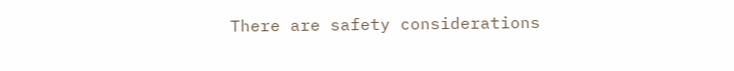There are safety considerations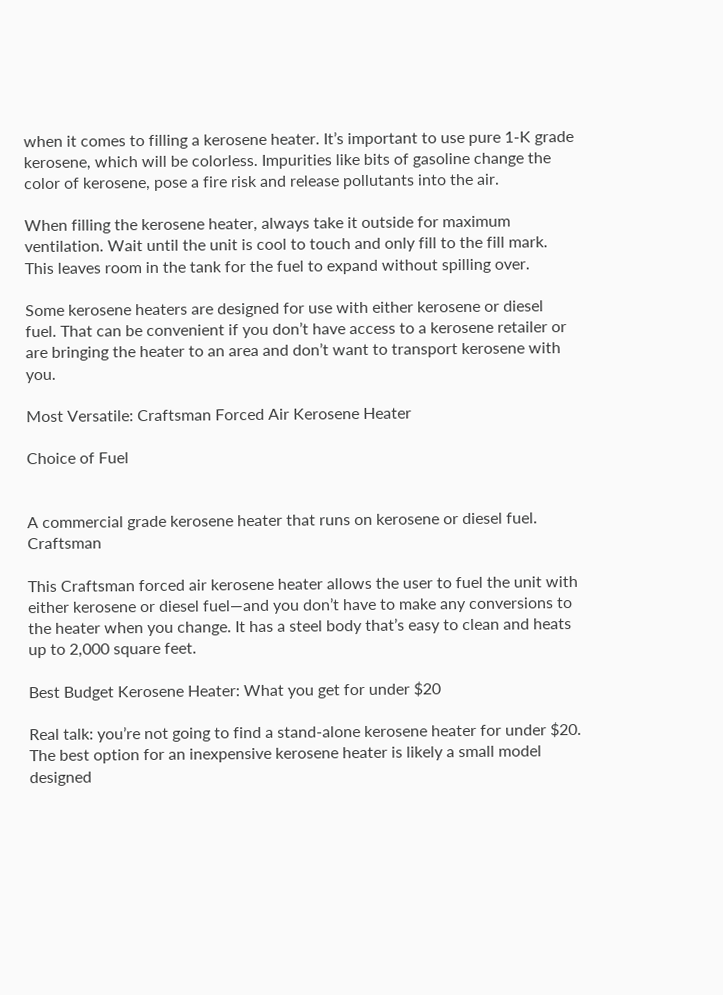when it comes to filling a kerosene heater. It’s important to use pure 1-K grade kerosene, which will be colorless. Impurities like bits of gasoline change the color of kerosene, pose a fire risk and release pollutants into the air.

When filling the kerosene heater, always take it outside for maximum ventilation. Wait until the unit is cool to touch and only fill to the fill mark. This leaves room in the tank for the fuel to expand without spilling over.

Some kerosene heaters are designed for use with either kerosene or diesel fuel. That can be convenient if you don’t have access to a kerosene retailer or are bringing the heater to an area and don’t want to transport kerosene with you.

Most Versatile: Craftsman Forced Air Kerosene Heater

Choice of Fuel


A commercial grade kerosene heater that runs on kerosene or diesel fuel. Craftsman

This Craftsman forced air kerosene heater allows the user to fuel the unit with either kerosene or diesel fuel—and you don’t have to make any conversions to the heater when you change. It has a steel body that’s easy to clean and heats up to 2,000 square feet.

Best Budget Kerosene Heater: What you get for under $20

Real talk: you’re not going to find a stand-alone kerosene heater for under $20. The best option for an inexpensive kerosene heater is likely a small model designed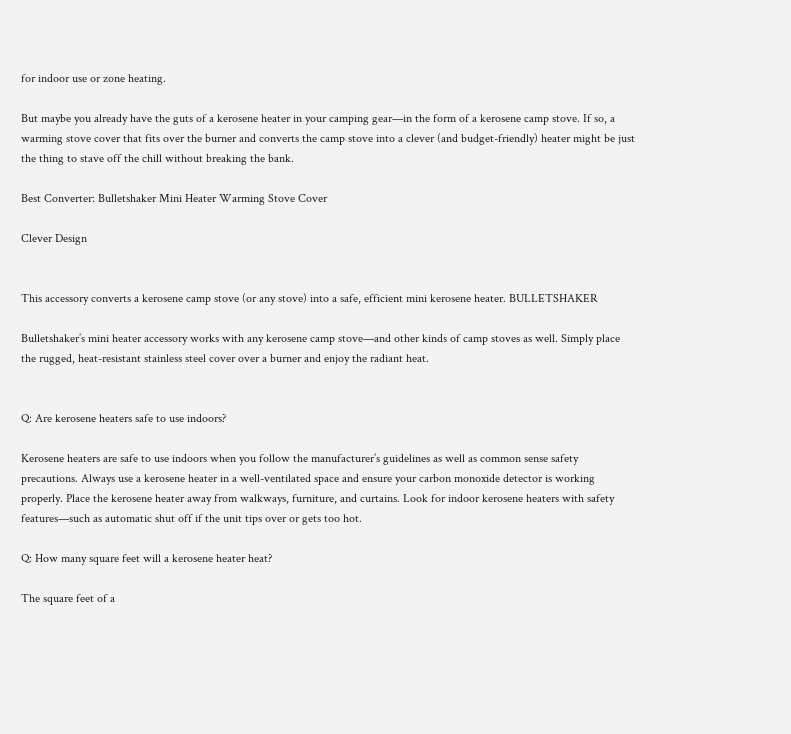for indoor use or zone heating.

But maybe you already have the guts of a kerosene heater in your camping gear—in the form of a kerosene camp stove. If so, a warming stove cover that fits over the burner and converts the camp stove into a clever (and budget-friendly) heater might be just the thing to stave off the chill without breaking the bank.

Best Converter: Bulletshaker Mini Heater Warming Stove Cover

Clever Design


This accessory converts a kerosene camp stove (or any stove) into a safe, efficient mini kerosene heater. BULLETSHAKER

Bulletshaker’s mini heater accessory works with any kerosene camp stove—and other kinds of camp stoves as well. Simply place the rugged, heat-resistant stainless steel cover over a burner and enjoy the radiant heat.


Q: Are kerosene heaters safe to use indoors?

Kerosene heaters are safe to use indoors when you follow the manufacturer’s guidelines as well as common sense safety precautions. Always use a kerosene heater in a well-ventilated space and ensure your carbon monoxide detector is working properly. Place the kerosene heater away from walkways, furniture, and curtains. Look for indoor kerosene heaters with safety features—such as automatic shut off if the unit tips over or gets too hot.

Q: How many square feet will a kerosene heater heat?

The square feet of a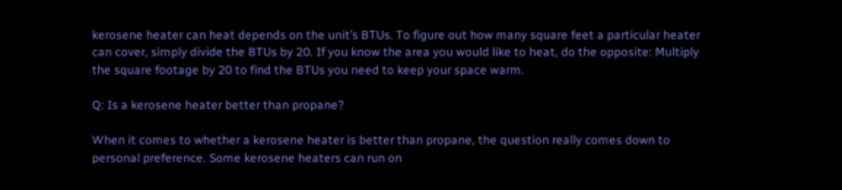kerosene heater can heat depends on the unit’s BTUs. To figure out how many square feet a particular heater can cover, simply divide the BTUs by 20. If you know the area you would like to heat, do the opposite: Multiply the square footage by 20 to find the BTUs you need to keep your space warm.

Q: Is a kerosene heater better than propane?

When it comes to whether a kerosene heater is better than propane, the question really comes down to personal preference. Some kerosene heaters can run on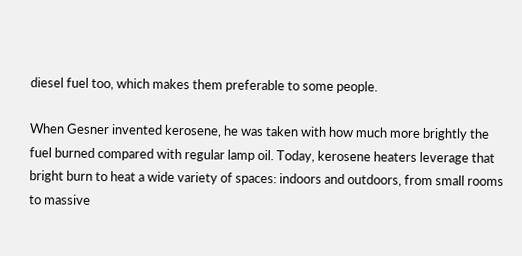diesel fuel too, which makes them preferable to some people.

When Gesner invented kerosene, he was taken with how much more brightly the fuel burned compared with regular lamp oil. Today, kerosene heaters leverage that bright burn to heat a wide variety of spaces: indoors and outdoors, from small rooms to massive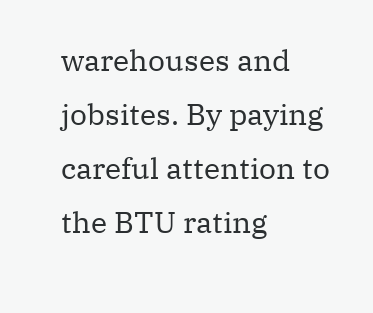warehouses and jobsites. By paying careful attention to the BTU rating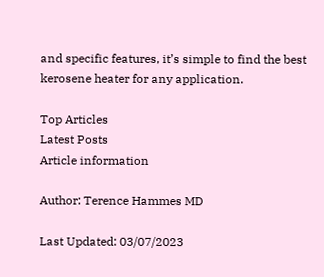and specific features, it’s simple to find the best kerosene heater for any application.

Top Articles
Latest Posts
Article information

Author: Terence Hammes MD

Last Updated: 03/07/2023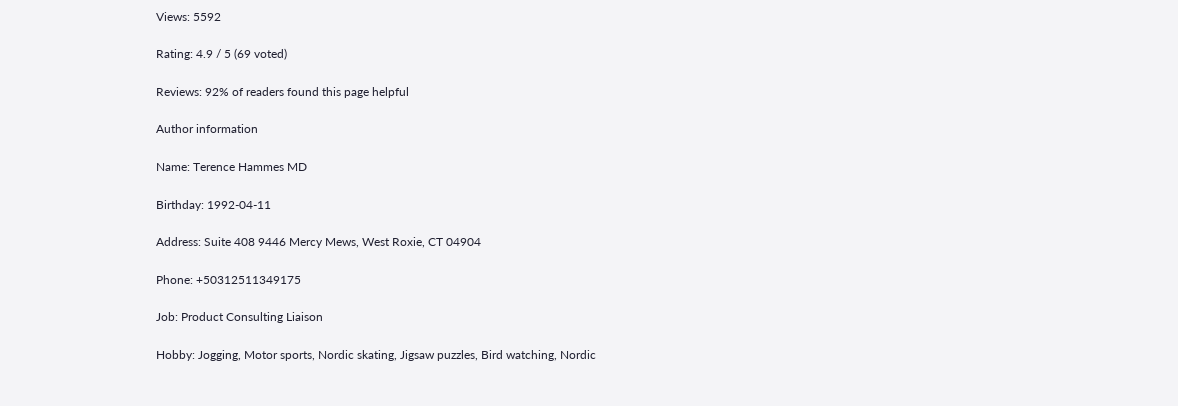Views: 5592

Rating: 4.9 / 5 (69 voted)

Reviews: 92% of readers found this page helpful

Author information

Name: Terence Hammes MD

Birthday: 1992-04-11

Address: Suite 408 9446 Mercy Mews, West Roxie, CT 04904

Phone: +50312511349175

Job: Product Consulting Liaison

Hobby: Jogging, Motor sports, Nordic skating, Jigsaw puzzles, Bird watching, Nordic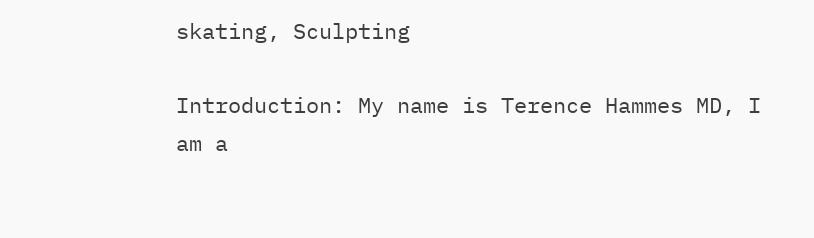skating, Sculpting

Introduction: My name is Terence Hammes MD, I am a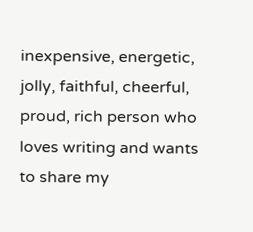inexpensive, energetic, jolly, faithful, cheerful, proud, rich person who loves writing and wants to share my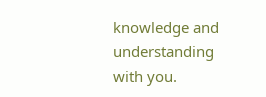knowledge and understanding with you.